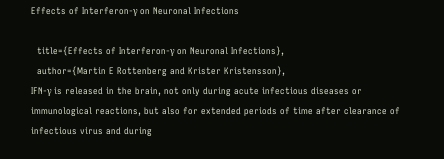Effects of Interferon-γ on Neuronal Infections

  title={Effects of Interferon-γ on Neuronal Infections},
  author={Martin E Rottenberg and Krister Kristensson},
IFN-γ is released in the brain, not only during acute infectious diseases or immunological reactions, but also for extended periods of time after clearance of infectious virus and during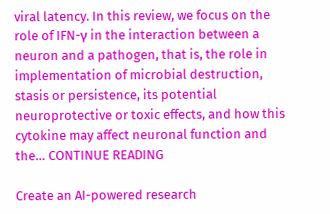viral latency. In this review, we focus on the role of IFN-γ in the interaction between a neuron and a pathogen, that is, the role in implementation of microbial destruction, stasis or persistence, its potential neuroprotective or toxic effects, and how this cytokine may affect neuronal function and the… CONTINUE READING

Create an AI-powered research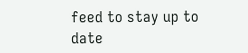feed to stay up to date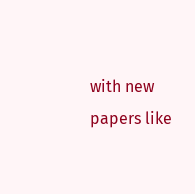with new papers like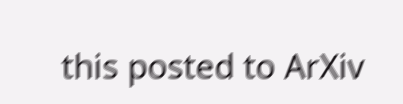this posted to ArXiv